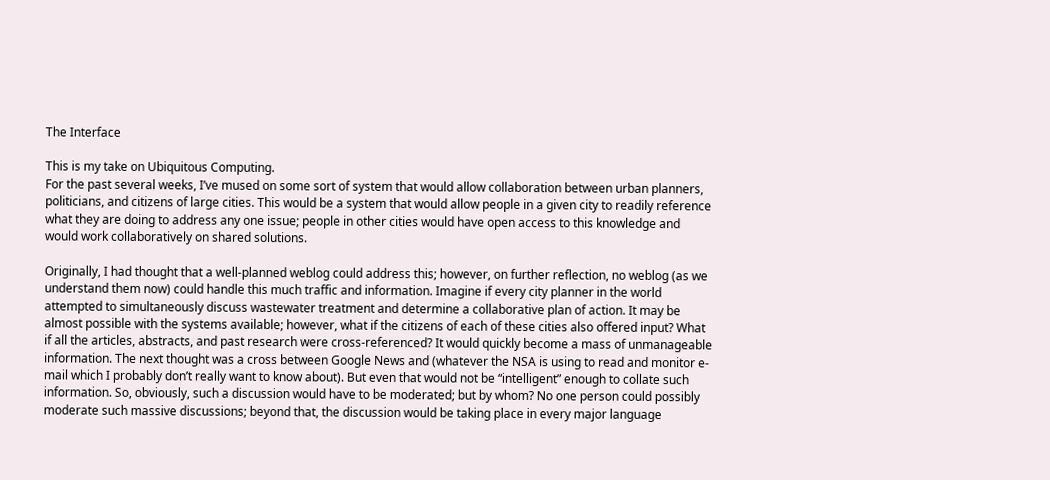The Interface

This is my take on Ubiquitous Computing.
For the past several weeks, I’ve mused on some sort of system that would allow collaboration between urban planners, politicians, and citizens of large cities. This would be a system that would allow people in a given city to readily reference what they are doing to address any one issue; people in other cities would have open access to this knowledge and would work collaboratively on shared solutions.

Originally, I had thought that a well-planned weblog could address this; however, on further reflection, no weblog (as we understand them now) could handle this much traffic and information. Imagine if every city planner in the world attempted to simultaneously discuss wastewater treatment and determine a collaborative plan of action. It may be almost possible with the systems available; however, what if the citizens of each of these cities also offered input? What if all the articles, abstracts, and past research were cross-referenced? It would quickly become a mass of unmanageable information. The next thought was a cross between Google News and (whatever the NSA is using to read and monitor e-mail which I probably don’t really want to know about). But even that would not be “intelligent” enough to collate such information. So, obviously, such a discussion would have to be moderated; but by whom? No one person could possibly moderate such massive discussions; beyond that, the discussion would be taking place in every major language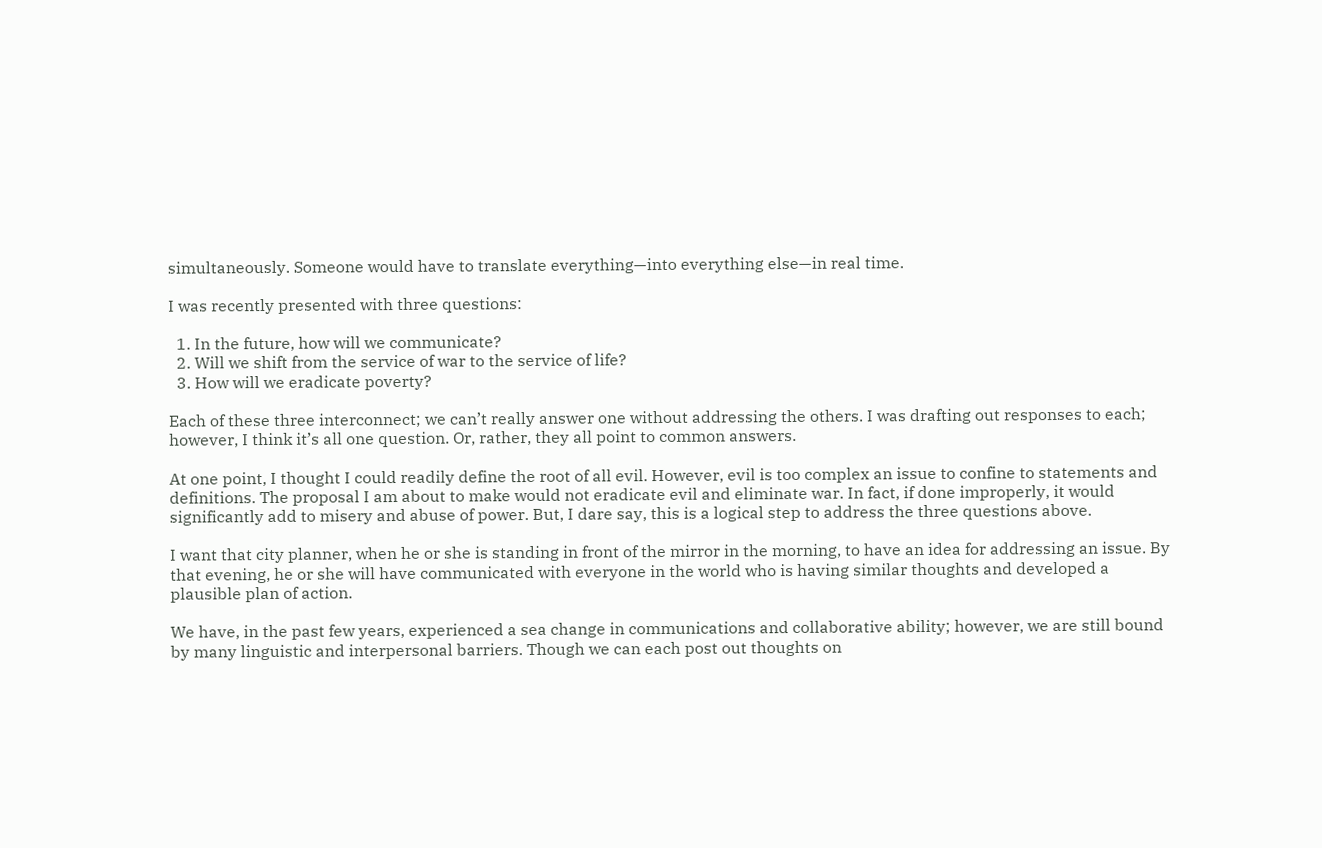simultaneously. Someone would have to translate everything—into everything else—in real time.

I was recently presented with three questions:

  1. In the future, how will we communicate?
  2. Will we shift from the service of war to the service of life?
  3. How will we eradicate poverty?

Each of these three interconnect; we can’t really answer one without addressing the others. I was drafting out responses to each; however, I think it’s all one question. Or, rather, they all point to common answers.

At one point, I thought I could readily define the root of all evil. However, evil is too complex an issue to confine to statements and definitions. The proposal I am about to make would not eradicate evil and eliminate war. In fact, if done improperly, it would significantly add to misery and abuse of power. But, I dare say, this is a logical step to address the three questions above.

I want that city planner, when he or she is standing in front of the mirror in the morning, to have an idea for addressing an issue. By that evening, he or she will have communicated with everyone in the world who is having similar thoughts and developed a plausible plan of action.

We have, in the past few years, experienced a sea change in communications and collaborative ability; however, we are still bound by many linguistic and interpersonal barriers. Though we can each post out thoughts on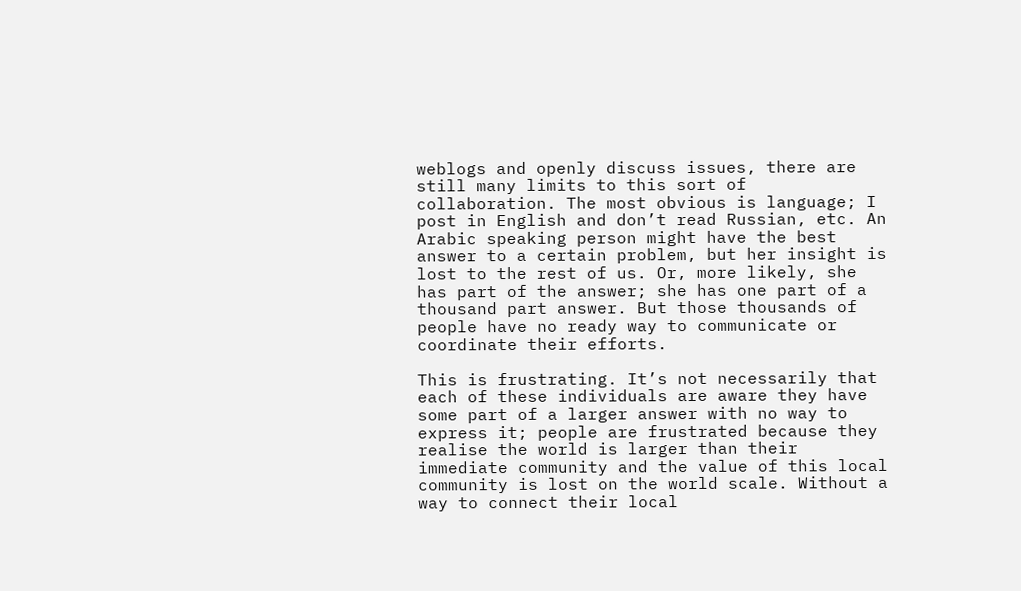weblogs and openly discuss issues, there are still many limits to this sort of collaboration. The most obvious is language; I post in English and don’t read Russian, etc. An Arabic speaking person might have the best answer to a certain problem, but her insight is lost to the rest of us. Or, more likely, she has part of the answer; she has one part of a thousand part answer. But those thousands of people have no ready way to communicate or coordinate their efforts.

This is frustrating. It’s not necessarily that each of these individuals are aware they have some part of a larger answer with no way to express it; people are frustrated because they realise the world is larger than their immediate community and the value of this local community is lost on the world scale. Without a way to connect their local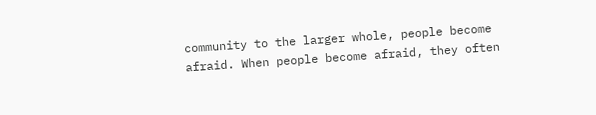community to the larger whole, people become afraid. When people become afraid, they often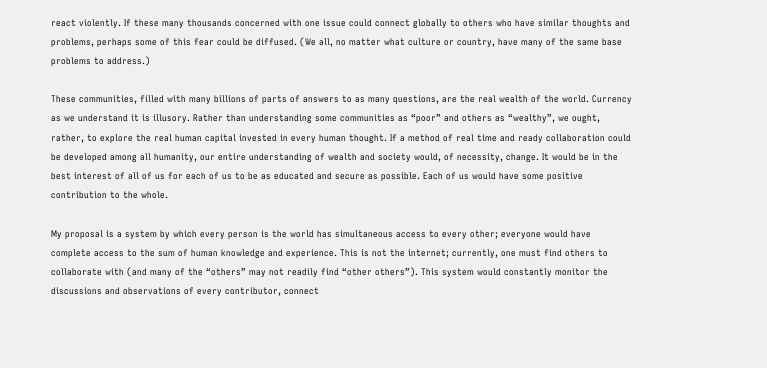react violently. If these many thousands concerned with one issue could connect globally to others who have similar thoughts and problems, perhaps some of this fear could be diffused. (We all, no matter what culture or country, have many of the same base problems to address.)

These communities, filled with many billions of parts of answers to as many questions, are the real wealth of the world. Currency as we understand it is illusory. Rather than understanding some communities as “poor” and others as “wealthy”, we ought, rather, to explore the real human capital invested in every human thought. If a method of real time and ready collaboration could be developed among all humanity, our entire understanding of wealth and society would, of necessity, change. It would be in the best interest of all of us for each of us to be as educated and secure as possible. Each of us would have some positive contribution to the whole.

My proposal is a system by which every person is the world has simultaneous access to every other; everyone would have complete access to the sum of human knowledge and experience. This is not the internet; currently, one must find others to collaborate with (and many of the “others” may not readily find “other others”). This system would constantly monitor the discussions and observations of every contributor, connect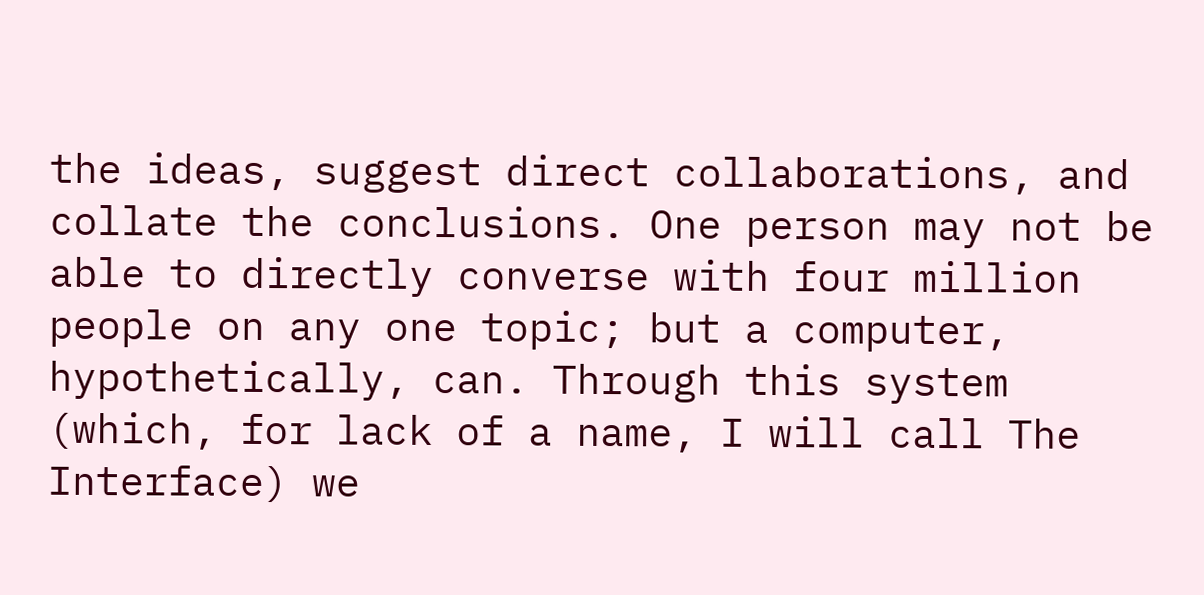the ideas, suggest direct collaborations, and collate the conclusions. One person may not be able to directly converse with four million people on any one topic; but a computer, hypothetically, can. Through this system (which, for lack of a name, I will call The Interface) we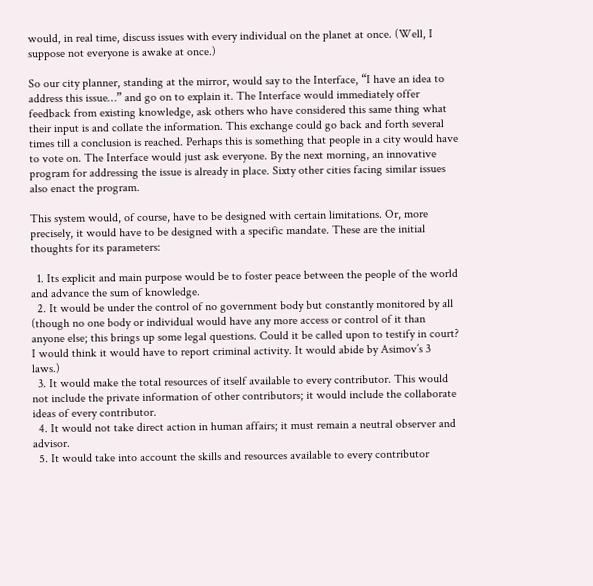would, in real time, discuss issues with every individual on the planet at once. (Well, I suppose not everyone is awake at once.)

So our city planner, standing at the mirror, would say to the Interface, “I have an idea to address this issue…” and go on to explain it. The Interface would immediately offer feedback from existing knowledge, ask others who have considered this same thing what their input is and collate the information. This exchange could go back and forth several times till a conclusion is reached. Perhaps this is something that people in a city would have to vote on. The Interface would just ask everyone. By the next morning, an innovative program for addressing the issue is already in place. Sixty other cities facing similar issues also enact the program.

This system would, of course, have to be designed with certain limitations. Or, more precisely, it would have to be designed with a specific mandate. These are the initial thoughts for its parameters:

  1. Its explicit and main purpose would be to foster peace between the people of the world and advance the sum of knowledge.
  2. It would be under the control of no government body but constantly monitored by all (though no one body or individual would have any more access or control of it than anyone else; this brings up some legal questions. Could it be called upon to testify in court? I would think it would have to report criminal activity. It would abide by Asimov’s 3 laws.)
  3. It would make the total resources of itself available to every contributor. This would not include the private information of other contributors; it would include the collaborate ideas of every contributor.
  4. It would not take direct action in human affairs; it must remain a neutral observer and advisor.
  5. It would take into account the skills and resources available to every contributor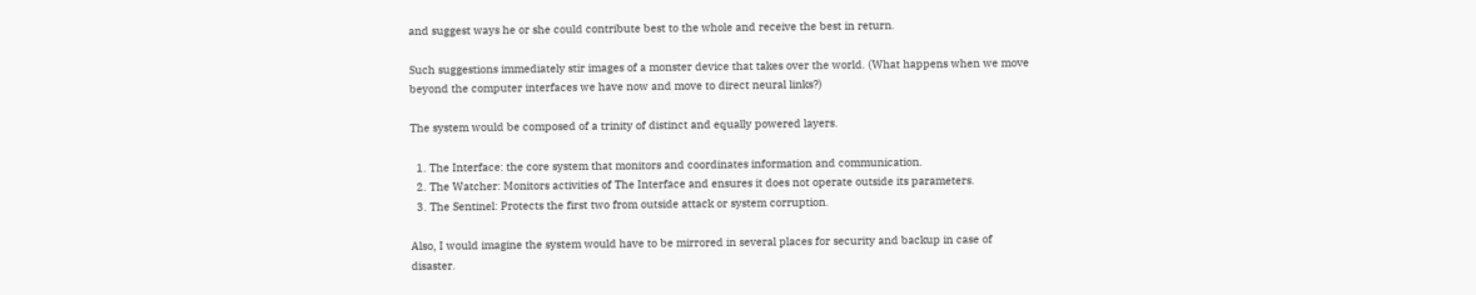and suggest ways he or she could contribute best to the whole and receive the best in return.

Such suggestions immediately stir images of a monster device that takes over the world. (What happens when we move beyond the computer interfaces we have now and move to direct neural links?)

The system would be composed of a trinity of distinct and equally powered layers.

  1. The Interface: the core system that monitors and coordinates information and communication.
  2. The Watcher: Monitors activities of The Interface and ensures it does not operate outside its parameters.
  3. The Sentinel: Protects the first two from outside attack or system corruption.

Also, I would imagine the system would have to be mirrored in several places for security and backup in case of disaster.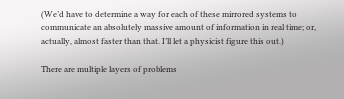(We’d have to determine a way for each of these mirrored systems to communicate an absolutely massive amount of information in real time; or, actually, almost faster than that. I’ll let a physicist figure this out.)

There are multiple layers of problems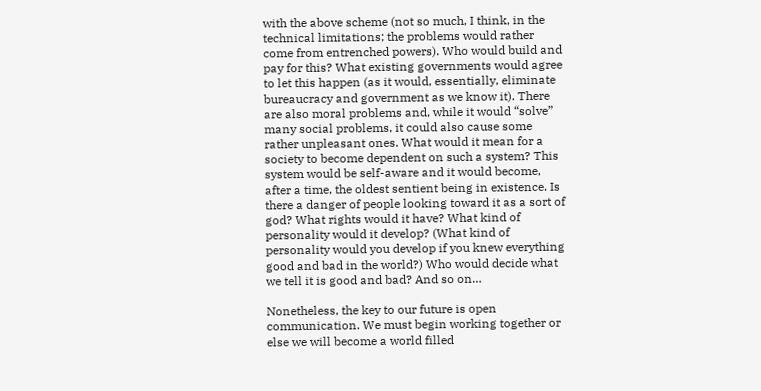with the above scheme (not so much, I think, in the technical limitations; the problems would rather come from entrenched powers). Who would build and pay for this? What existing governments would agree to let this happen (as it would, essentially, eliminate bureaucracy and government as we know it). There are also moral problems and, while it would “solve” many social problems, it could also cause some rather unpleasant ones. What would it mean for a society to become dependent on such a system? This system would be self-aware and it would become, after a time, the oldest sentient being in existence. Is there a danger of people looking toward it as a sort of god? What rights would it have? What kind of personality would it develop? (What kind of personality would you develop if you knew everything good and bad in the world?) Who would decide what we tell it is good and bad? And so on…

Nonetheless, the key to our future is open communication. We must begin working together or else we will become a world filled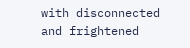with disconnected and frightened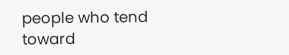people who tend toward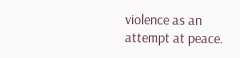violence as an attempt at peace.